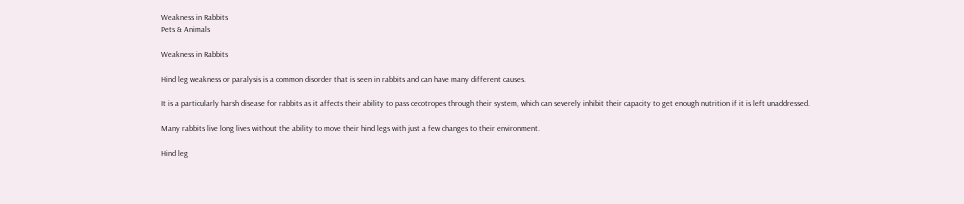Weakness in Rabbits
Pets & Animals

Weakness in Rabbits

Hind leg weakness or paralysis is a common disorder that is seen in rabbits and can have many different causes.

It is a particularly harsh disease for rabbits as it affects their ability to pass cecotropes through their system, which can severely inhibit their capacity to get enough nutrition if it is left unaddressed.

Many rabbits live long lives without the ability to move their hind legs with just a few changes to their environment.

Hind leg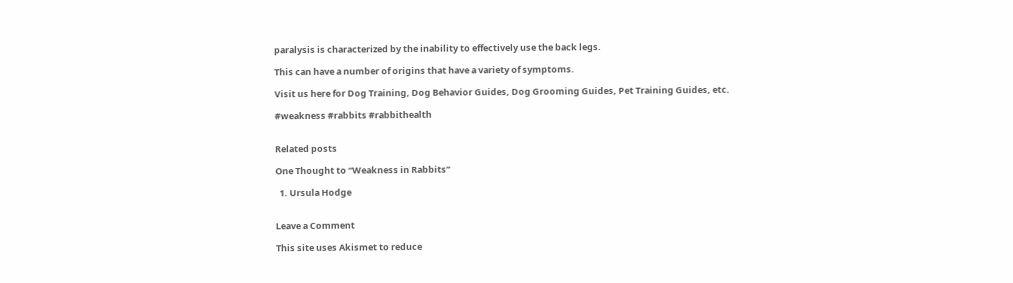paralysis is characterized by the inability to effectively use the back legs.

This can have a number of origins that have a variety of symptoms.

Visit us here for Dog Training, Dog Behavior Guides, Dog Grooming Guides, Pet Training Guides, etc.

#weakness #rabbits #rabbithealth


Related posts

One Thought to “Weakness in Rabbits”

  1. Ursula Hodge


Leave a Comment

This site uses Akismet to reduce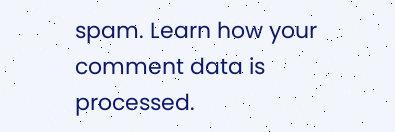spam. Learn how your comment data is processed.